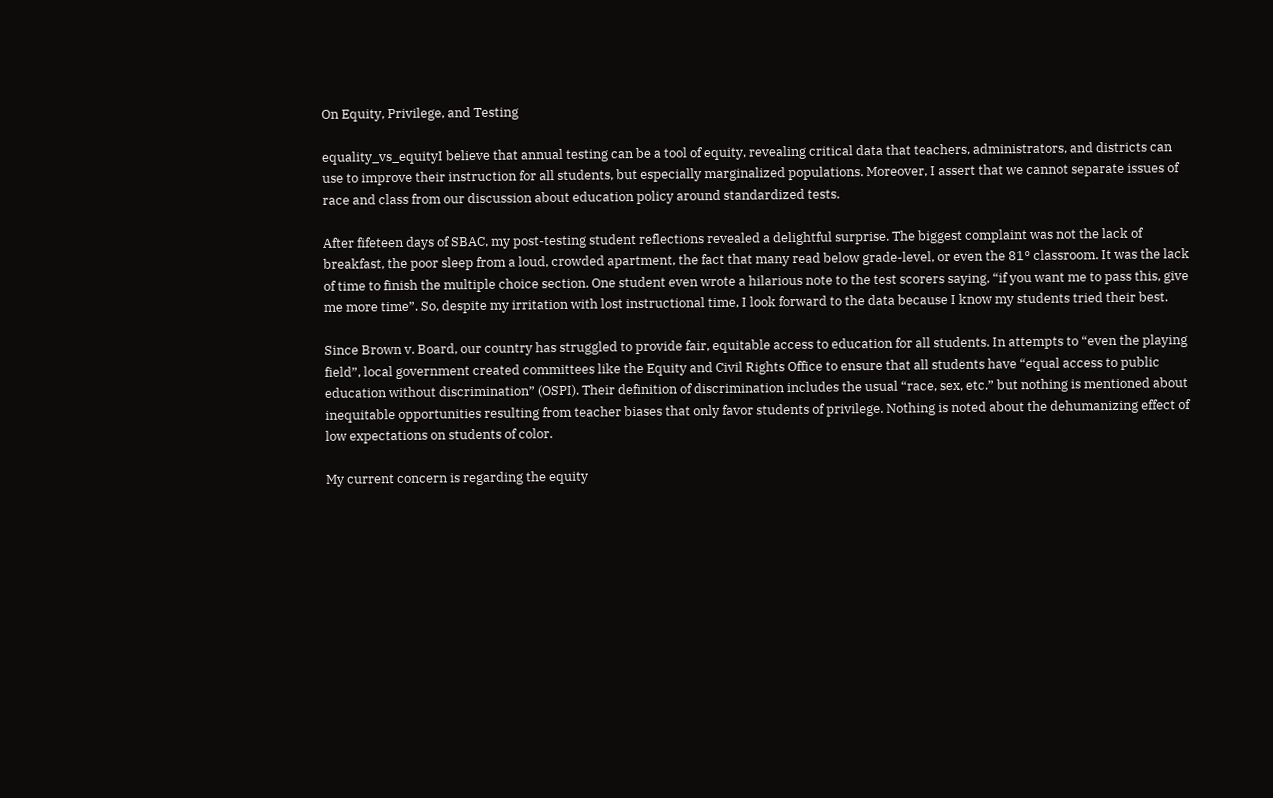On Equity, Privilege, and Testing

equality_vs_equityI believe that annual testing can be a tool of equity, revealing critical data that teachers, administrators, and districts can use to improve their instruction for all students, but especially marginalized populations. Moreover, I assert that we cannot separate issues of race and class from our discussion about education policy around standardized tests.

After fifeteen days of SBAC, my post-testing student reflections revealed a delightful surprise. The biggest complaint was not the lack of breakfast, the poor sleep from a loud, crowded apartment, the fact that many read below grade-level, or even the 81° classroom. It was the lack of time to finish the multiple choice section. One student even wrote a hilarious note to the test scorers saying, “if you want me to pass this, give me more time”. So, despite my irritation with lost instructional time, I look forward to the data because I know my students tried their best.

Since Brown v. Board, our country has struggled to provide fair, equitable access to education for all students. In attempts to “even the playing field”, local government created committees like the Equity and Civil Rights Office to ensure that all students have “equal access to public education without discrimination” (OSPI). Their definition of discrimination includes the usual “race, sex, etc.” but nothing is mentioned about inequitable opportunities resulting from teacher biases that only favor students of privilege. Nothing is noted about the dehumanizing effect of low expectations on students of color.

My current concern is regarding the equity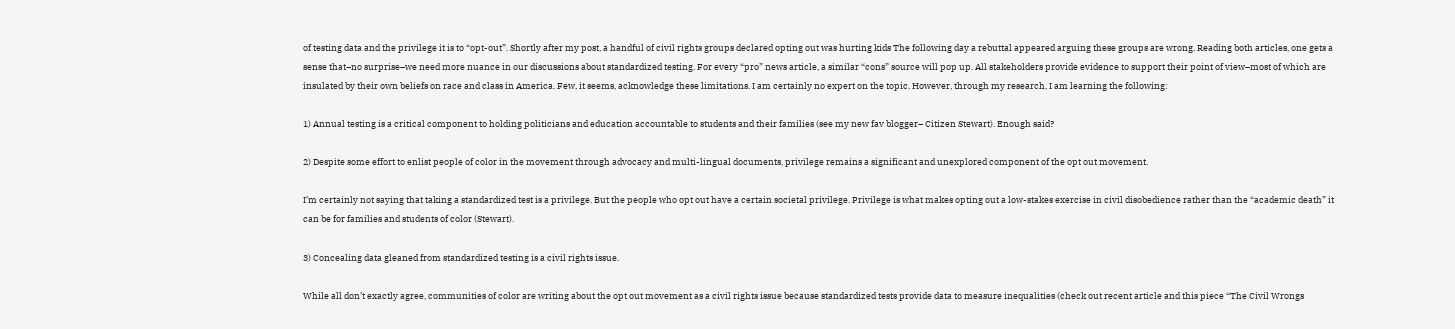of testing data and the privilege it is to “opt-out”. Shortly after my post, a handful of civil rights groups declared opting out was hurting kids The following day a rebuttal appeared arguing these groups are wrong. Reading both articles, one gets a sense that–no surprise–we need more nuance in our discussions about standardized testing. For every “pro” news article, a similar “cons” source will pop up. All stakeholders provide evidence to support their point of view–most of which are insulated by their own beliefs on race and class in America. Few, it seems, acknowledge these limitations. I am certainly no expert on the topic. However, through my research, I am learning the following:

1) Annual testing is a critical component to holding politicians and education accountable to students and their families (see my new fav blogger– Citizen Stewart). Enough said?

2) Despite some effort to enlist people of color in the movement through advocacy and multi-lingual documents, privilege remains a significant and unexplored component of the opt out movement.

I’m certainly not saying that taking a standardized test is a privilege. But the people who opt out have a certain societal privilege. Privilege is what makes opting out a low-stakes exercise in civil disobedience rather than the “academic death” it can be for families and students of color (Stewart).

3) Concealing data gleaned from standardized testing is a civil rights issue.

While all don’t exactly agree, communities of color are writing about the opt out movement as a civil rights issue because standardized tests provide data to measure inequalities (check out recent article and this piece “The Civil Wrongs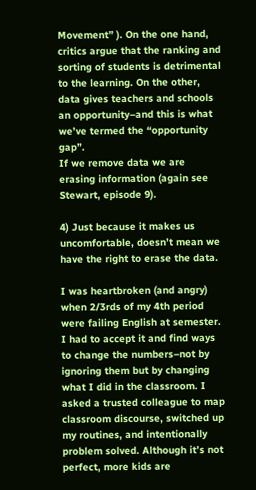Movement” ). On the one hand, critics argue that the ranking and sorting of students is detrimental to the learning. On the other, data gives teachers and schools an opportunity–and this is what we’ve termed the “opportunity gap”.
If we remove data we are erasing information (again see Stewart, episode 9).

4) Just because it makes us uncomfortable, doesn’t mean we have the right to erase the data.

I was heartbroken (and angry) when 2/3rds of my 4th period were failing English at semester. I had to accept it and find ways to change the numbers–not by ignoring them but by changing what I did in the classroom. I asked a trusted colleague to map classroom discourse, switched up my routines, and intentionally problem solved. Although it’s not perfect, more kids are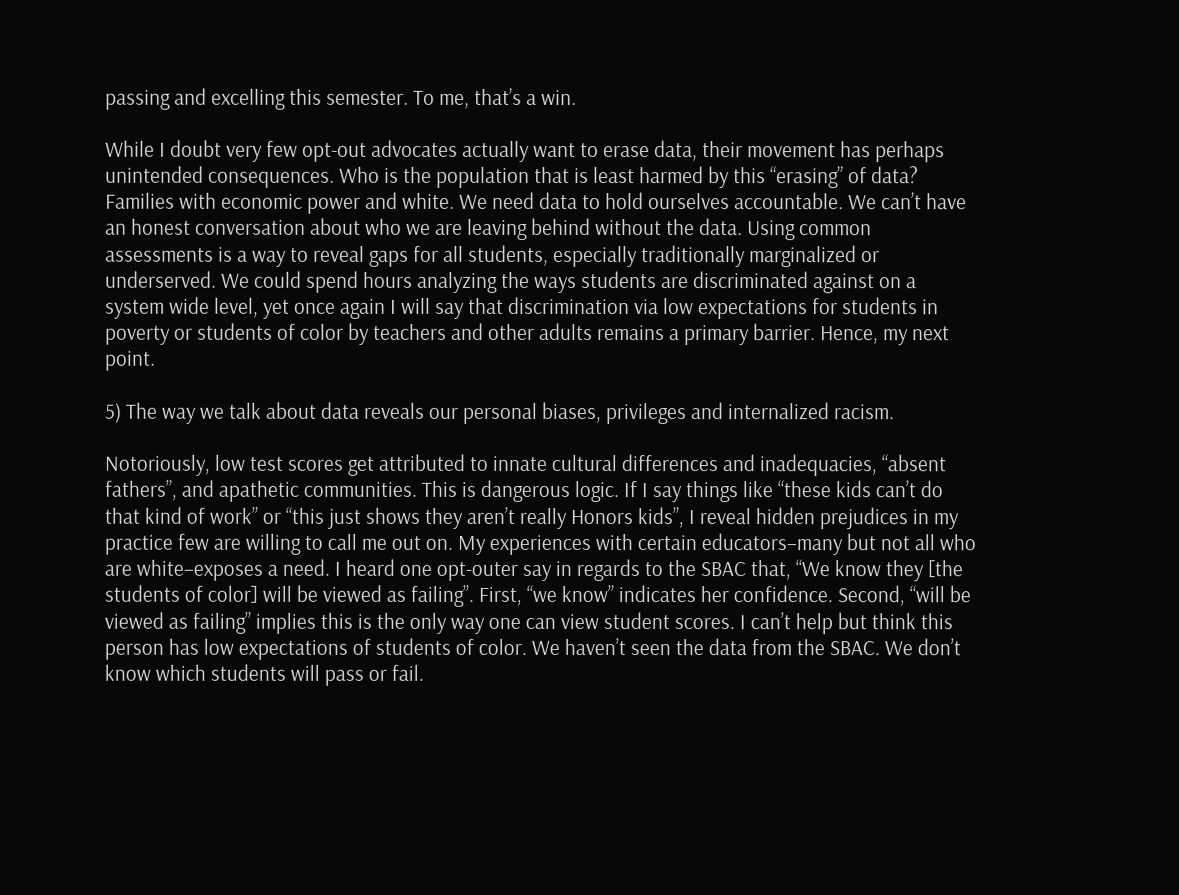passing and excelling this semester. To me, that’s a win.

While I doubt very few opt-out advocates actually want to erase data, their movement has perhaps unintended consequences. Who is the population that is least harmed by this “erasing” of data? Families with economic power and white. We need data to hold ourselves accountable. We can’t have an honest conversation about who we are leaving behind without the data. Using common assessments is a way to reveal gaps for all students, especially traditionally marginalized or underserved. We could spend hours analyzing the ways students are discriminated against on a system wide level, yet once again I will say that discrimination via low expectations for students in poverty or students of color by teachers and other adults remains a primary barrier. Hence, my next point.

5) The way we talk about data reveals our personal biases, privileges and internalized racism.

Notoriously, low test scores get attributed to innate cultural differences and inadequacies, “absent fathers”, and apathetic communities. This is dangerous logic. If I say things like “these kids can’t do that kind of work” or “this just shows they aren’t really Honors kids”, I reveal hidden prejudices in my practice few are willing to call me out on. My experiences with certain educators–many but not all who are white–exposes a need. I heard one opt-outer say in regards to the SBAC that, “We know they [the students of color] will be viewed as failing”. First, “we know” indicates her confidence. Second, “will be viewed as failing” implies this is the only way one can view student scores. I can’t help but think this person has low expectations of students of color. We haven’t seen the data from the SBAC. We don’t know which students will pass or fail.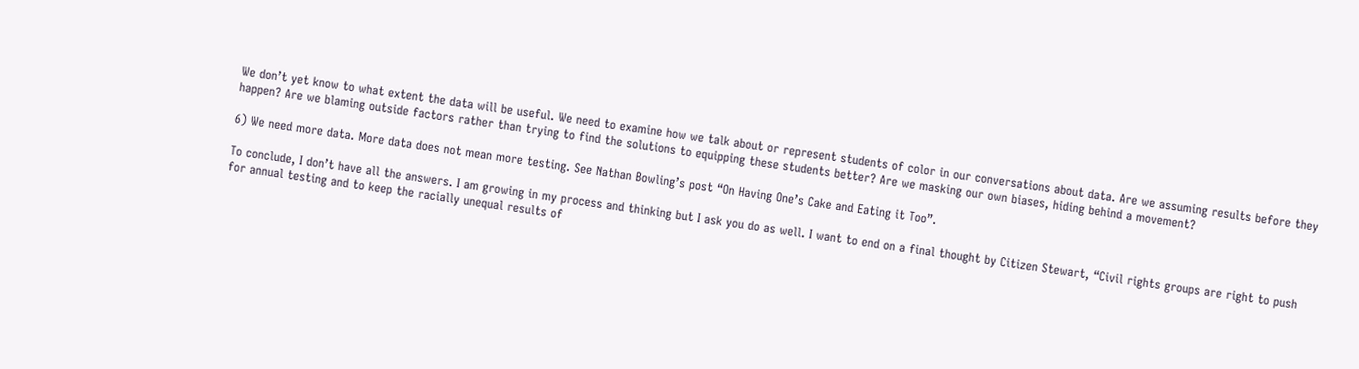We don’t yet know to what extent the data will be useful. We need to examine how we talk about or represent students of color in our conversations about data. Are we assuming results before they happen? Are we blaming outside factors rather than trying to find the solutions to equipping these students better? Are we masking our own biases, hiding behind a movement?

6) We need more data. More data does not mean more testing. See Nathan Bowling’s post “On Having One’s Cake and Eating it Too”.

To conclude, I don’t have all the answers. I am growing in my process and thinking but I ask you do as well. I want to end on a final thought by Citizen Stewart, “Civil rights groups are right to push for annual testing and to keep the racially unequal results of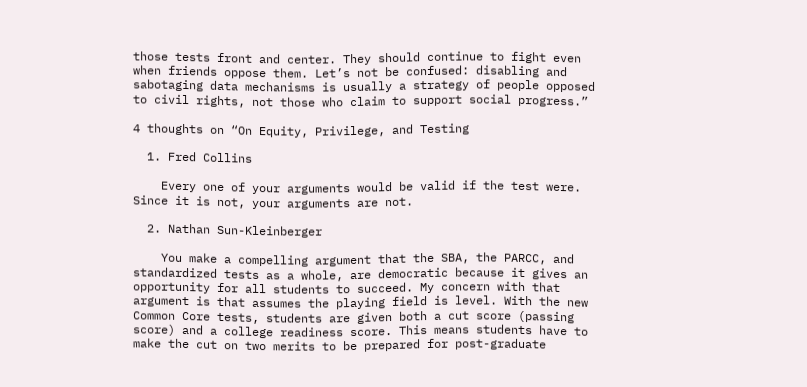those tests front and center. They should continue to fight even when friends oppose them. Let’s not be confused: disabling and sabotaging data mechanisms is usually a strategy of people opposed to civil rights, not those who claim to support social progress.”

4 thoughts on “On Equity, Privilege, and Testing

  1. Fred Collins

    Every one of your arguments would be valid if the test were. Since it is not, your arguments are not.

  2. Nathan Sun-Kleinberger

    You make a compelling argument that the SBA, the PARCC, and standardized tests as a whole, are democratic because it gives an opportunity for all students to succeed. My concern with that argument is that assumes the playing field is level. With the new Common Core tests, students are given both a cut score (passing score) and a college readiness score. This means students have to make the cut on two merits to be prepared for post-graduate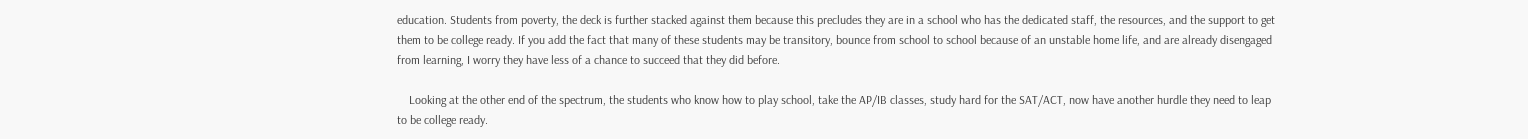education. Students from poverty, the deck is further stacked against them because this precludes they are in a school who has the dedicated staff, the resources, and the support to get them to be college ready. If you add the fact that many of these students may be transitory, bounce from school to school because of an unstable home life, and are already disengaged from learning, I worry they have less of a chance to succeed that they did before.

    Looking at the other end of the spectrum, the students who know how to play school, take the AP/IB classes, study hard for the SAT/ACT, now have another hurdle they need to leap to be college ready.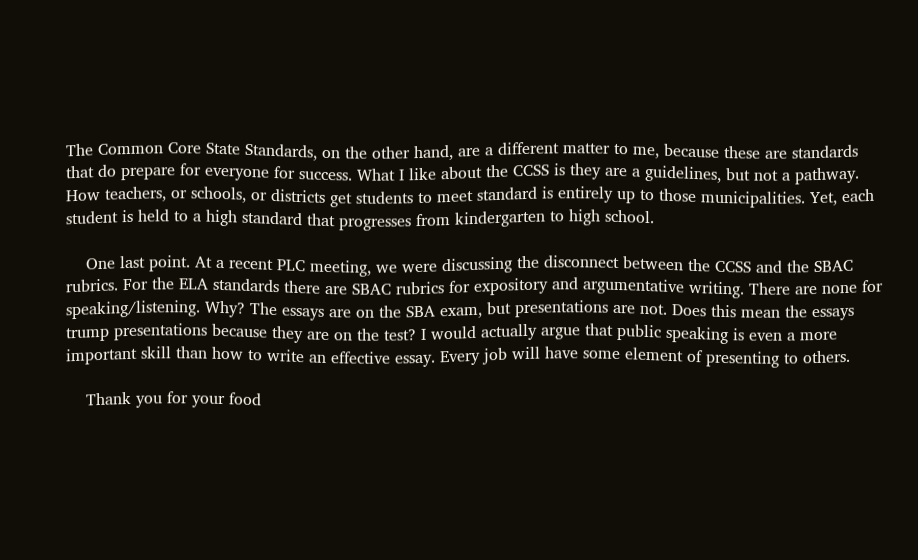The Common Core State Standards, on the other hand, are a different matter to me, because these are standards that do prepare for everyone for success. What I like about the CCSS is they are a guidelines, but not a pathway. How teachers, or schools, or districts get students to meet standard is entirely up to those municipalities. Yet, each student is held to a high standard that progresses from kindergarten to high school.

    One last point. At a recent PLC meeting, we were discussing the disconnect between the CCSS and the SBAC rubrics. For the ELA standards there are SBAC rubrics for expository and argumentative writing. There are none for speaking/listening. Why? The essays are on the SBA exam, but presentations are not. Does this mean the essays trump presentations because they are on the test? I would actually argue that public speaking is even a more important skill than how to write an effective essay. Every job will have some element of presenting to others.

    Thank you for your food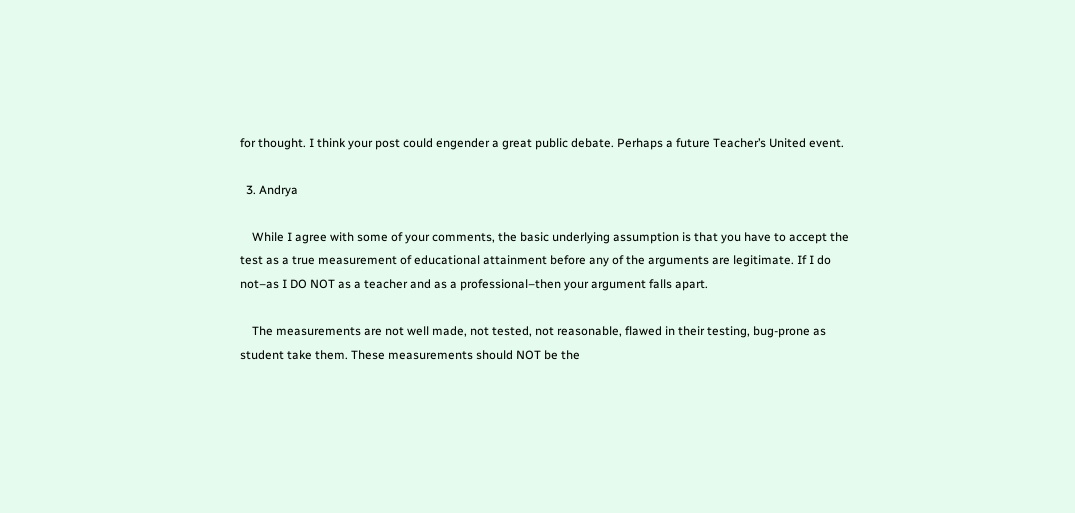for thought. I think your post could engender a great public debate. Perhaps a future Teacher’s United event.

  3. Andrya

    While I agree with some of your comments, the basic underlying assumption is that you have to accept the test as a true measurement of educational attainment before any of the arguments are legitimate. If I do not–as I DO NOT as a teacher and as a professional–then your argument falls apart.

    The measurements are not well made, not tested, not reasonable, flawed in their testing, bug-prone as student take them. These measurements should NOT be the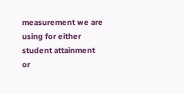measurement we are using for either student attainment or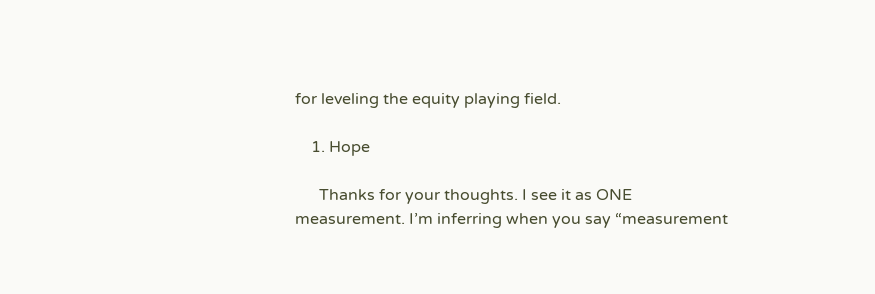for leveling the equity playing field.

    1. Hope

      Thanks for your thoughts. I see it as ONE measurement. I’m inferring when you say “measurement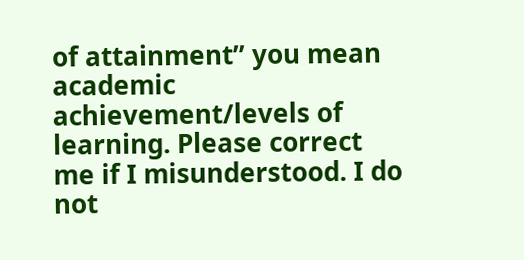of attainment” you mean academic achievement/levels of learning. Please correct me if I misunderstood. I do not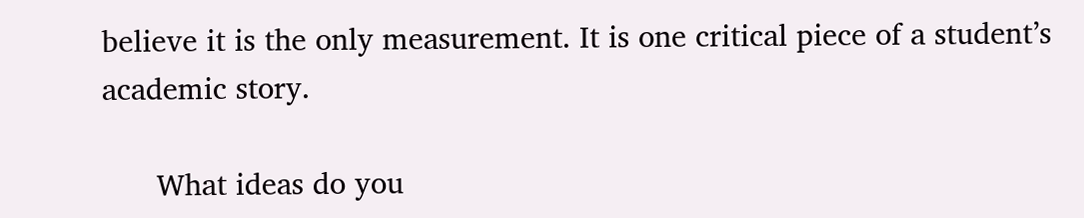believe it is the only measurement. It is one critical piece of a student’s academic story.

      What ideas do you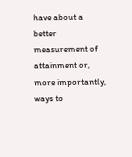have about a better measurement of attainment or, more importantly, ways to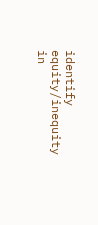identify equity/inequity in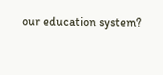our education system?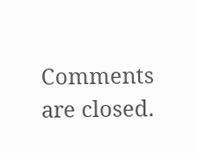Comments are closed.